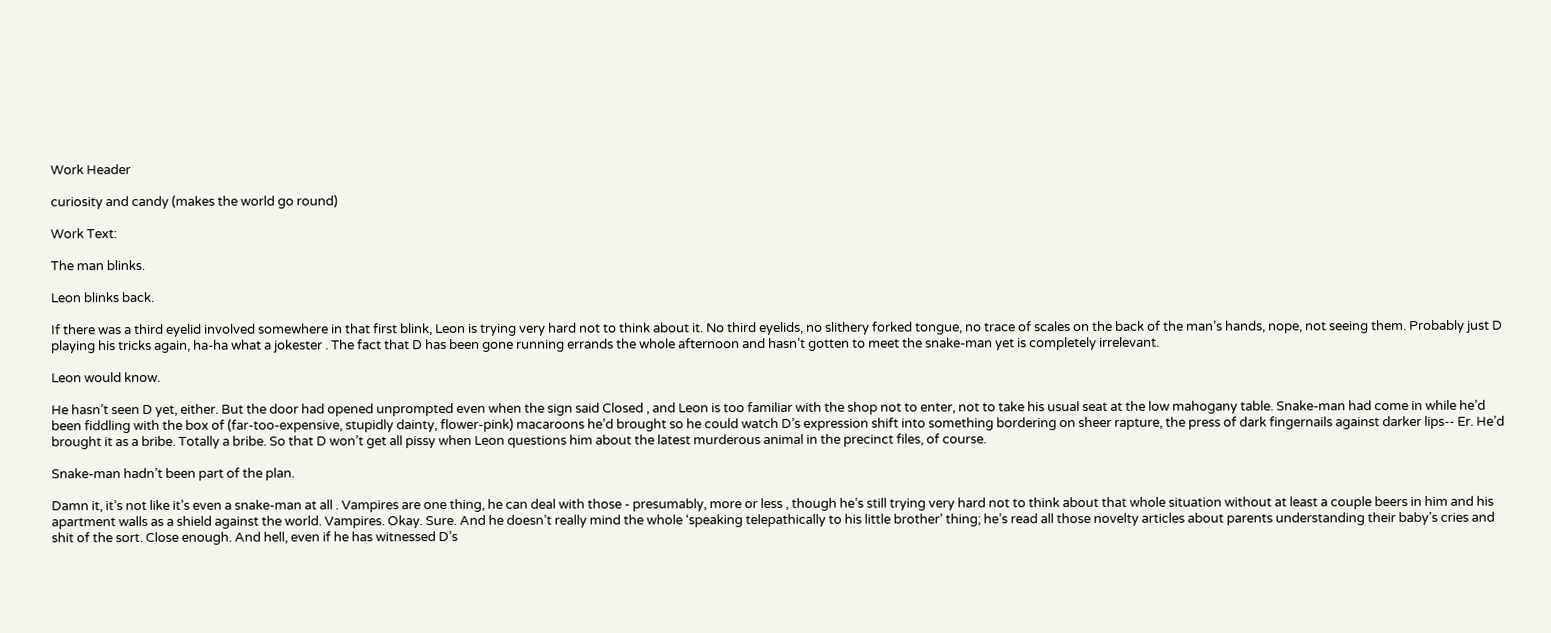Work Header

curiosity and candy (makes the world go round)

Work Text:

The man blinks.

Leon blinks back.

If there was a third eyelid involved somewhere in that first blink, Leon is trying very hard not to think about it. No third eyelids, no slithery forked tongue, no trace of scales on the back of the man’s hands, nope, not seeing them. Probably just D playing his tricks again, ha-ha what a jokester . The fact that D has been gone running errands the whole afternoon and hasn’t gotten to meet the snake-man yet is completely irrelevant.

Leon would know.

He hasn’t seen D yet, either. But the door had opened unprompted even when the sign said Closed , and Leon is too familiar with the shop not to enter, not to take his usual seat at the low mahogany table. Snake-man had come in while he’d been fiddling with the box of (far-too-expensive, stupidly dainty, flower-pink) macaroons he’d brought so he could watch D’s expression shift into something bordering on sheer rapture, the press of dark fingernails against darker lips-- Er. He’d brought it as a bribe. Totally a bribe. So that D won’t get all pissy when Leon questions him about the latest murderous animal in the precinct files, of course.

Snake-man hadn’t been part of the plan.

Damn it, it’s not like it’s even a snake-man at all . Vampires are one thing, he can deal with those - presumably, more or less , though he’s still trying very hard not to think about that whole situation without at least a couple beers in him and his apartment walls as a shield against the world. Vampires. Okay. Sure. And he doesn’t really mind the whole ‘speaking telepathically to his little brother’ thing; he’s read all those novelty articles about parents understanding their baby’s cries and shit of the sort. Close enough. And hell, even if he has witnessed D’s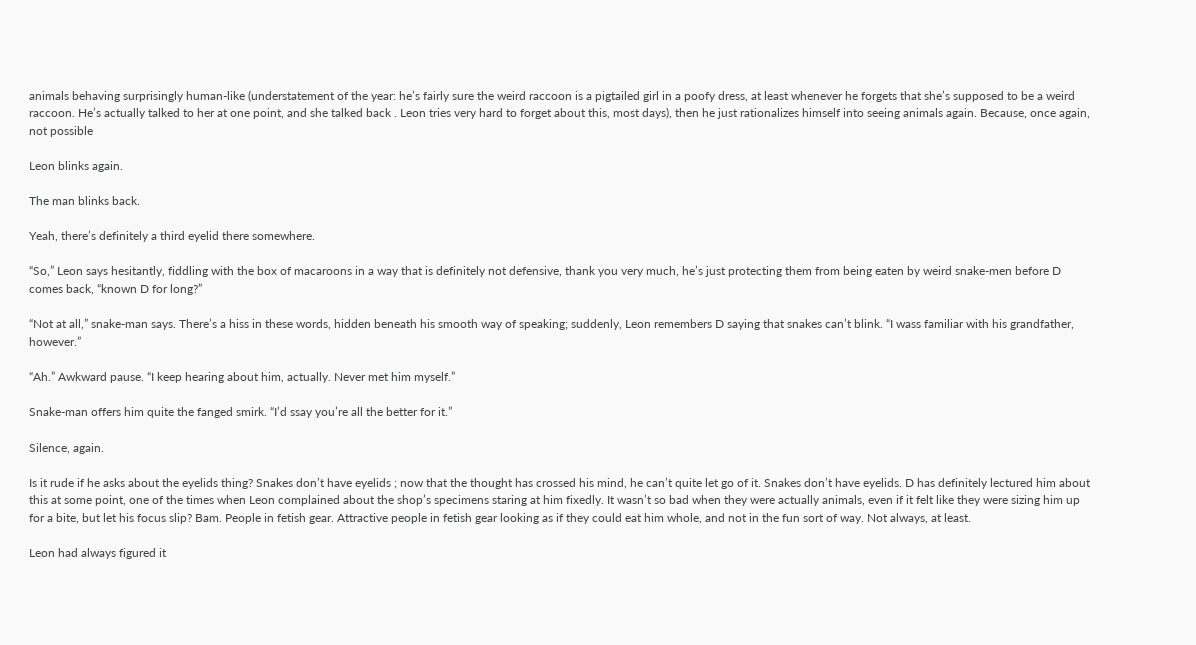animals behaving surprisingly human-like (understatement of the year: he’s fairly sure the weird raccoon is a pigtailed girl in a poofy dress, at least whenever he forgets that she’s supposed to be a weird raccoon. He’s actually talked to her at one point, and she talked back . Leon tries very hard to forget about this, most days), then he just rationalizes himself into seeing animals again. Because, once again, not possible

Leon blinks again.

The man blinks back.

Yeah, there’s definitely a third eyelid there somewhere.

“So,” Leon says hesitantly, fiddling with the box of macaroons in a way that is definitely not defensive, thank you very much, he’s just protecting them from being eaten by weird snake-men before D comes back, “known D for long?”

“Not at all,” snake-man says. There’s a hiss in these words, hidden beneath his smooth way of speaking; suddenly, Leon remembers D saying that snakes can’t blink. “I wass familiar with his grandfather, however.”

“Ah.” Awkward pause. “I keep hearing about him, actually. Never met him myself.”

Snake-man offers him quite the fanged smirk. “I’d ssay you’re all the better for it.”

Silence, again.

Is it rude if he asks about the eyelids thing? Snakes don’t have eyelids ; now that the thought has crossed his mind, he can’t quite let go of it. Snakes don’t have eyelids. D has definitely lectured him about this at some point, one of the times when Leon complained about the shop’s specimens staring at him fixedly. It wasn’t so bad when they were actually animals, even if it felt like they were sizing him up for a bite, but let his focus slip? Bam. People in fetish gear. Attractive people in fetish gear looking as if they could eat him whole, and not in the fun sort of way. Not always, at least.

Leon had always figured it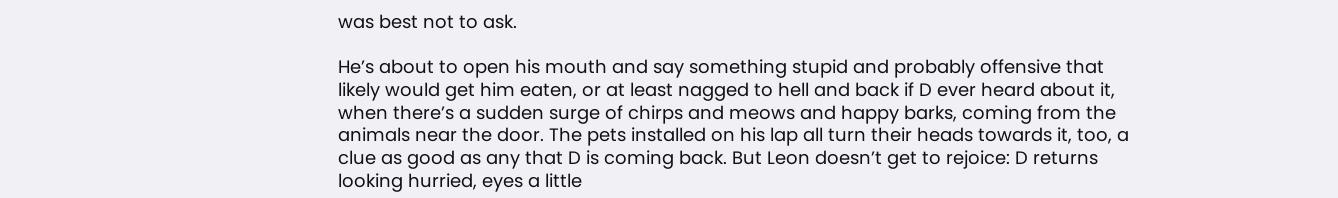was best not to ask.

He’s about to open his mouth and say something stupid and probably offensive that likely would get him eaten, or at least nagged to hell and back if D ever heard about it, when there’s a sudden surge of chirps and meows and happy barks, coming from the animals near the door. The pets installed on his lap all turn their heads towards it, too, a clue as good as any that D is coming back. But Leon doesn’t get to rejoice: D returns looking hurried, eyes a little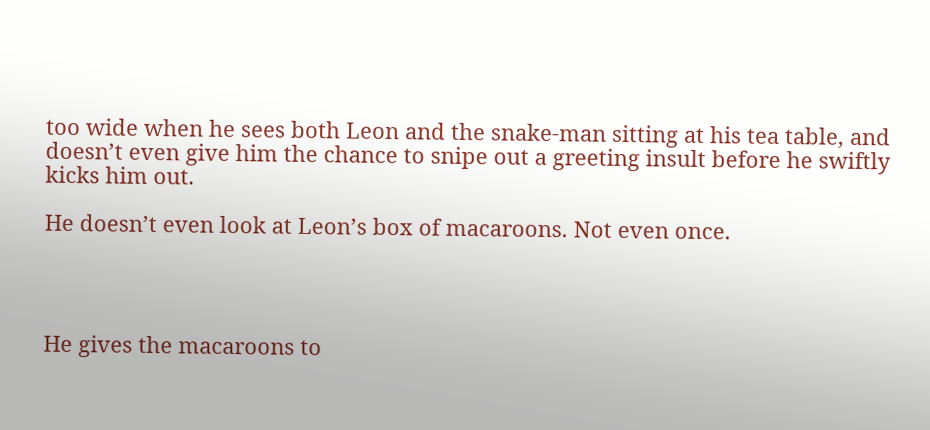too wide when he sees both Leon and the snake-man sitting at his tea table, and doesn’t even give him the chance to snipe out a greeting insult before he swiftly kicks him out.

He doesn’t even look at Leon’s box of macaroons. Not even once.




He gives the macaroons to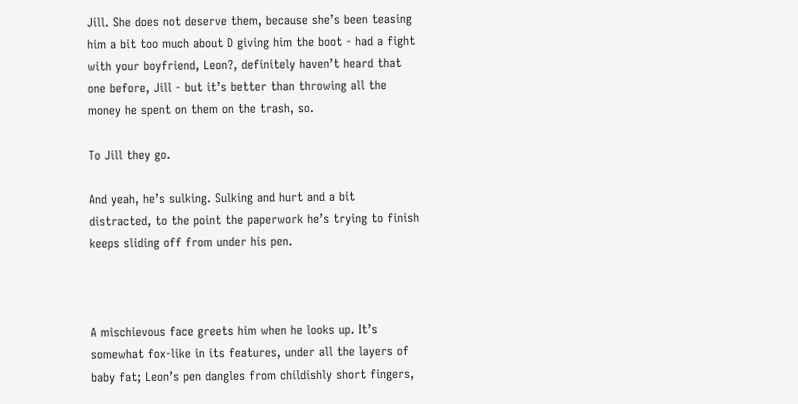Jill. She does not deserve them, because she’s been teasing him a bit too much about D giving him the boot - had a fight with your boyfriend, Leon?, definitely haven’t heard that one before, Jill - but it’s better than throwing all the money he spent on them on the trash, so.

To Jill they go.

And yeah, he’s sulking. Sulking and hurt and a bit distracted, to the point the paperwork he’s trying to finish keeps sliding off from under his pen.



A mischievous face greets him when he looks up. It’s somewhat fox-like in its features, under all the layers of baby fat; Leon’s pen dangles from childishly short fingers,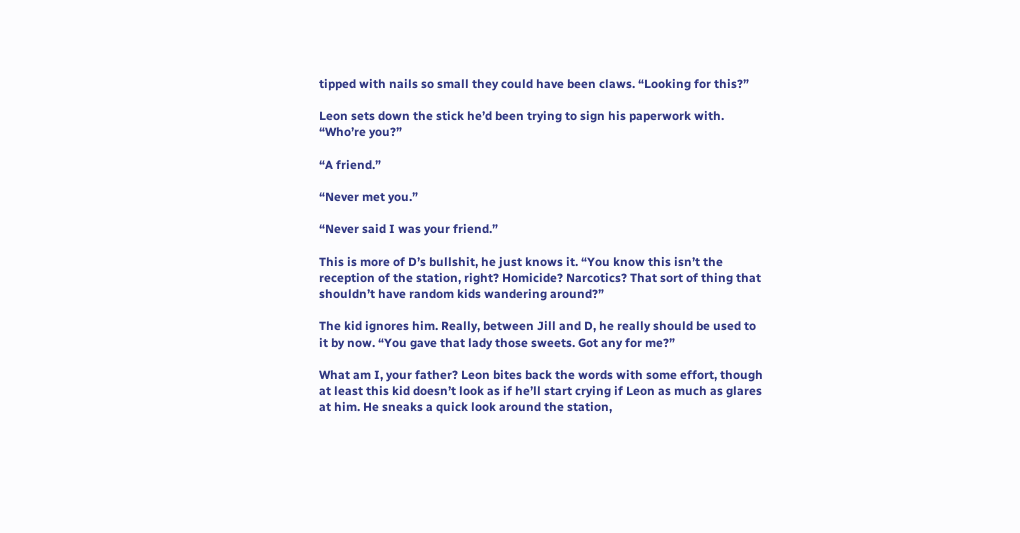tipped with nails so small they could have been claws. “Looking for this?”

Leon sets down the stick he’d been trying to sign his paperwork with. “Who’re you?”

“A friend.”

“Never met you.”

“Never said I was your friend.”

This is more of D’s bullshit, he just knows it. “You know this isn’t the reception of the station, right? Homicide? Narcotics? That sort of thing that shouldn’t have random kids wandering around?”

The kid ignores him. Really, between Jill and D, he really should be used to it by now. “You gave that lady those sweets. Got any for me?”

What am I, your father? Leon bites back the words with some effort, though at least this kid doesn’t look as if he’ll start crying if Leon as much as glares at him. He sneaks a quick look around the station,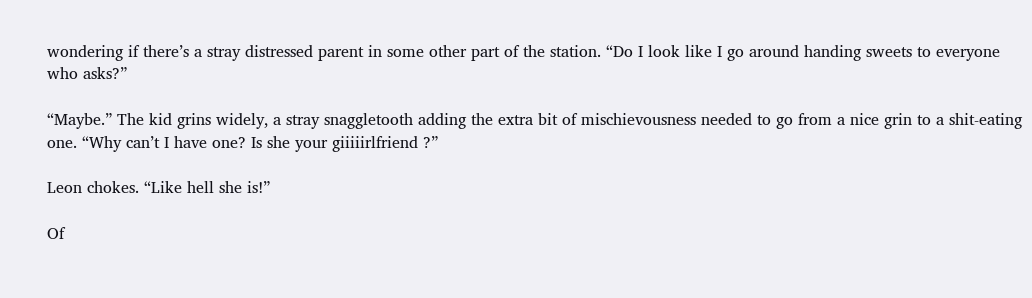wondering if there’s a stray distressed parent in some other part of the station. “Do I look like I go around handing sweets to everyone who asks?”

“Maybe.” The kid grins widely, a stray snaggletooth adding the extra bit of mischievousness needed to go from a nice grin to a shit-eating one. “Why can’t I have one? Is she your giiiiirlfriend ?”

Leon chokes. “Like hell she is!”

Of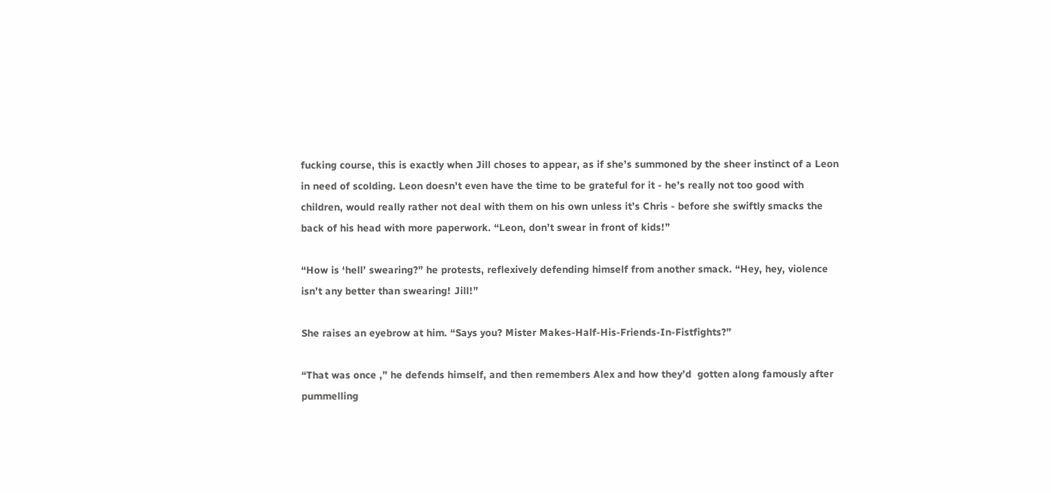fucking course, this is exactly when Jill choses to appear, as if she’s summoned by the sheer instinct of a Leon in need of scolding. Leon doesn’t even have the time to be grateful for it - he’s really not too good with children, would really rather not deal with them on his own unless it’s Chris - before she swiftly smacks the back of his head with more paperwork. “Leon, don’t swear in front of kids!”

“How is ‘hell’ swearing?” he protests, reflexively defending himself from another smack. “Hey, hey, violence isn’t any better than swearing! Jill!”

She raises an eyebrow at him. “Says you? Mister Makes-Half-His-Friends-In-Fistfights?”

“That was once ,” he defends himself, and then remembers Alex and how they’d  gotten along famously after pummelling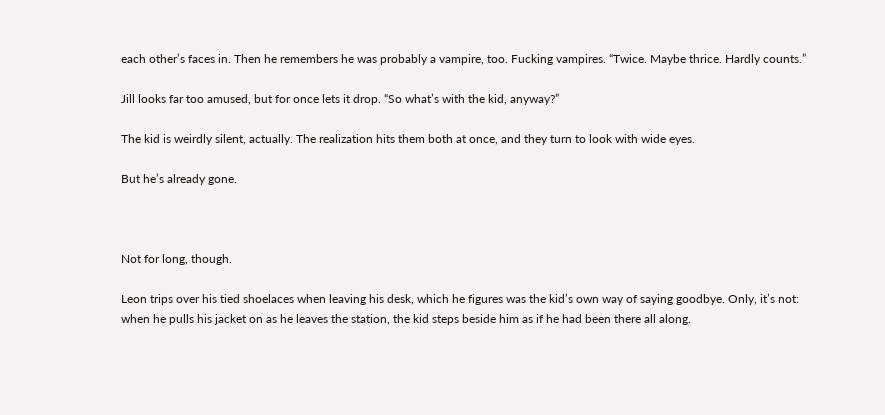each other’s faces in. Then he remembers he was probably a vampire, too. Fucking vampires. “Twice. Maybe thrice. Hardly counts.”

Jill looks far too amused, but for once lets it drop. “So what’s with the kid, anyway?”

The kid is weirdly silent, actually. The realization hits them both at once, and they turn to look with wide eyes.

But he’s already gone.



Not for long, though.

Leon trips over his tied shoelaces when leaving his desk, which he figures was the kid’s own way of saying goodbye. Only, it’s not: when he pulls his jacket on as he leaves the station, the kid steps beside him as if he had been there all along.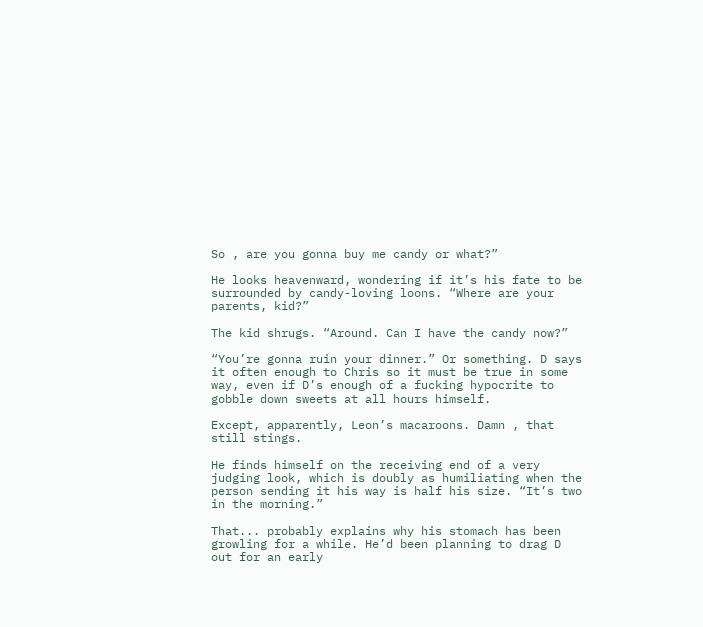So , are you gonna buy me candy or what?”

He looks heavenward, wondering if it’s his fate to be surrounded by candy-loving loons. “Where are your parents, kid?”

The kid shrugs. “Around. Can I have the candy now?”

“You’re gonna ruin your dinner.” Or something. D says it often enough to Chris so it must be true in some way, even if D’s enough of a fucking hypocrite to gobble down sweets at all hours himself.

Except, apparently, Leon’s macaroons. Damn , that still stings.

He finds himself on the receiving end of a very judging look, which is doubly as humiliating when the person sending it his way is half his size. “It’s two in the morning.”

That... probably explains why his stomach has been growling for a while. He’d been planning to drag D out for an early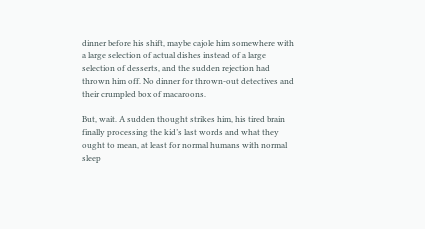dinner before his shift, maybe cajole him somewhere with a large selection of actual dishes instead of a large selection of desserts, and the sudden rejection had thrown him off. No dinner for thrown-out detectives and their crumpled box of macaroons.

But, wait. A sudden thought strikes him, his tired brain finally processing the kid’s last words and what they ought to mean, at least for normal humans with normal sleep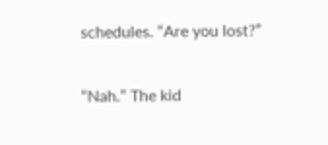schedules. “Are you lost?”

“Nah.” The kid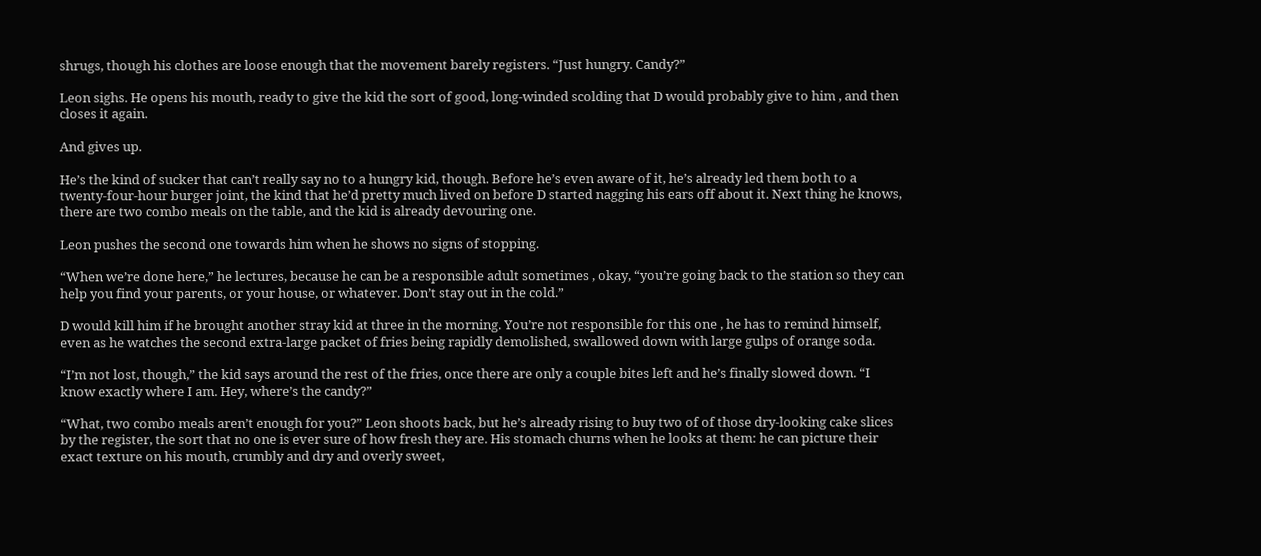shrugs, though his clothes are loose enough that the movement barely registers. “Just hungry. Candy?”

Leon sighs. He opens his mouth, ready to give the kid the sort of good, long-winded scolding that D would probably give to him , and then closes it again.

And gives up.

He’s the kind of sucker that can’t really say no to a hungry kid, though. Before he’s even aware of it, he’s already led them both to a twenty-four-hour burger joint, the kind that he’d pretty much lived on before D started nagging his ears off about it. Next thing he knows, there are two combo meals on the table, and the kid is already devouring one.

Leon pushes the second one towards him when he shows no signs of stopping.

“When we’re done here,” he lectures, because he can be a responsible adult sometimes , okay, “you’re going back to the station so they can help you find your parents, or your house, or whatever. Don’t stay out in the cold.”

D would kill him if he brought another stray kid at three in the morning. You’re not responsible for this one , he has to remind himself, even as he watches the second extra-large packet of fries being rapidly demolished, swallowed down with large gulps of orange soda.

“I’m not lost, though,” the kid says around the rest of the fries, once there are only a couple bites left and he’s finally slowed down. “I know exactly where I am. Hey, where’s the candy?”

“What, two combo meals aren’t enough for you?” Leon shoots back, but he’s already rising to buy two of of those dry-looking cake slices by the register, the sort that no one is ever sure of how fresh they are. His stomach churns when he looks at them: he can picture their exact texture on his mouth, crumbly and dry and overly sweet,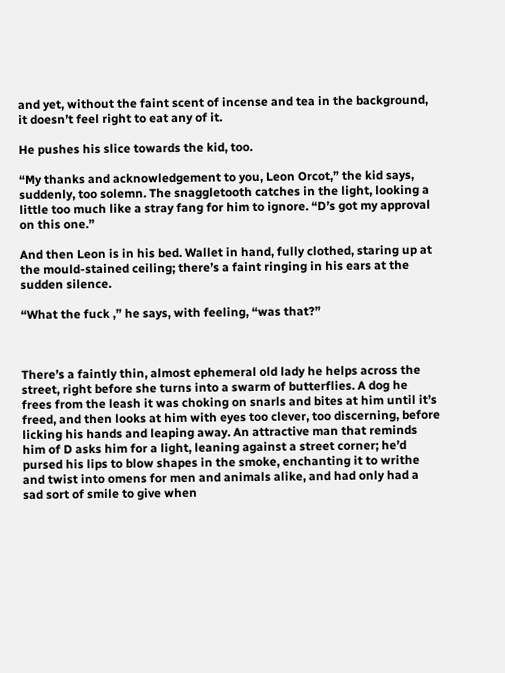and yet, without the faint scent of incense and tea in the background, it doesn’t feel right to eat any of it.

He pushes his slice towards the kid, too.

“My thanks and acknowledgement to you, Leon Orcot,” the kid says, suddenly, too solemn. The snaggletooth catches in the light, looking a little too much like a stray fang for him to ignore. “D’s got my approval on this one.”

And then Leon is in his bed. Wallet in hand, fully clothed, staring up at the mould-stained ceiling; there’s a faint ringing in his ears at the sudden silence.

“What the fuck ,” he says, with feeling, “was that?”



There’s a faintly thin, almost ephemeral old lady he helps across the street, right before she turns into a swarm of butterflies. A dog he frees from the leash it was choking on snarls and bites at him until it’s freed, and then looks at him with eyes too clever, too discerning, before licking his hands and leaping away. An attractive man that reminds him of D asks him for a light, leaning against a street corner; he’d pursed his lips to blow shapes in the smoke, enchanting it to writhe and twist into omens for men and animals alike, and had only had a sad sort of smile to give when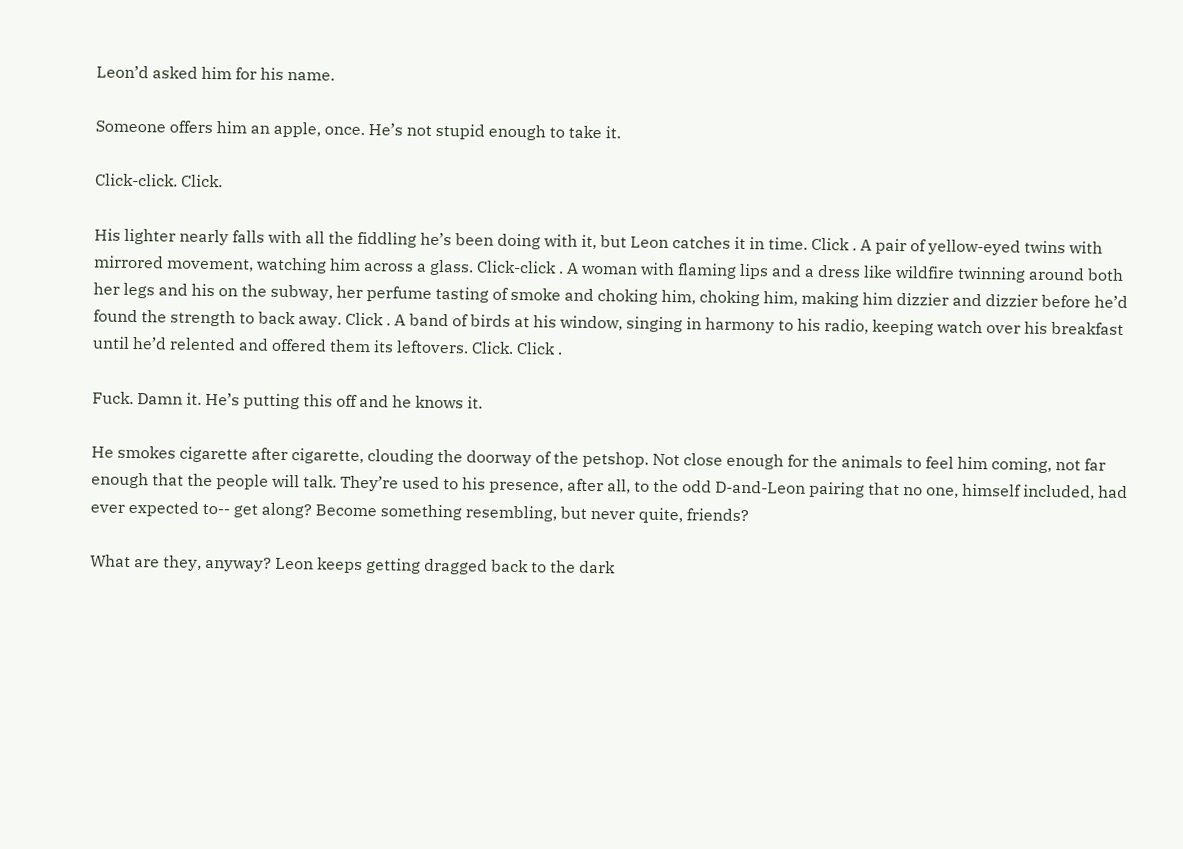Leon’d asked him for his name.

Someone offers him an apple, once. He’s not stupid enough to take it.

Click-click. Click.

His lighter nearly falls with all the fiddling he’s been doing with it, but Leon catches it in time. Click . A pair of yellow-eyed twins with mirrored movement, watching him across a glass. Click-click . A woman with flaming lips and a dress like wildfire twinning around both her legs and his on the subway, her perfume tasting of smoke and choking him, choking him, making him dizzier and dizzier before he’d found the strength to back away. Click . A band of birds at his window, singing in harmony to his radio, keeping watch over his breakfast until he’d relented and offered them its leftovers. Click. Click .

Fuck. Damn it. He’s putting this off and he knows it.

He smokes cigarette after cigarette, clouding the doorway of the petshop. Not close enough for the animals to feel him coming, not far enough that the people will talk. They’re used to his presence, after all, to the odd D-and-Leon pairing that no one, himself included, had ever expected to-- get along? Become something resembling, but never quite, friends?

What are they, anyway? Leon keeps getting dragged back to the dark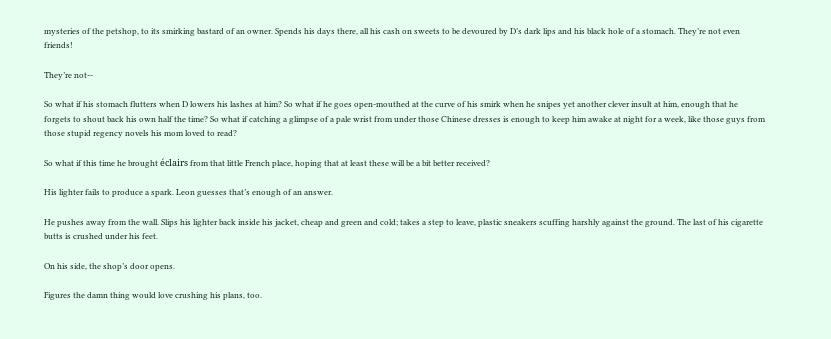mysteries of the petshop, to its smirking bastard of an owner. Spends his days there, all his cash on sweets to be devoured by D’s dark lips and his black hole of a stomach. They’re not even friends!

They’re not--

So what if his stomach flutters when D lowers his lashes at him? So what if he goes open-mouthed at the curve of his smirk when he snipes yet another clever insult at him, enough that he forgets to shout back his own half the time? So what if catching a glimpse of a pale wrist from under those Chinese dresses is enough to keep him awake at night for a week, like those guys from those stupid regency novels his mom loved to read?

So what if this time he brought éclairs from that little French place, hoping that at least these will be a bit better received?

His lighter fails to produce a spark. Leon guesses that’s enough of an answer.

He pushes away from the wall. Slips his lighter back inside his jacket, cheap and green and cold; takes a step to leave, plastic sneakers scuffing harshly against the ground. The last of his cigarette butts is crushed under his feet.

On his side, the shop’s door opens.

Figures the damn thing would love crushing his plans, too.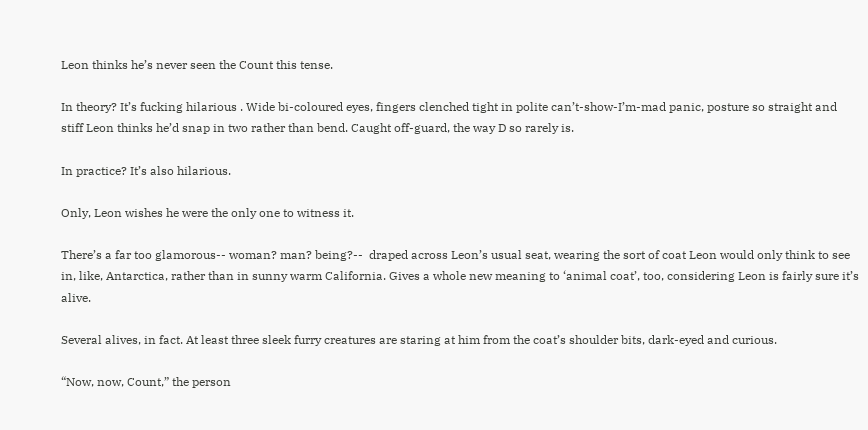Leon thinks he’s never seen the Count this tense.

In theory? It’s fucking hilarious . Wide bi-coloured eyes, fingers clenched tight in polite can’t-show-I’m-mad panic, posture so straight and stiff Leon thinks he’d snap in two rather than bend. Caught off-guard, the way D so rarely is.

In practice? It’s also hilarious.

Only, Leon wishes he were the only one to witness it.

There’s a far too glamorous-- woman? man? being?--  draped across Leon’s usual seat, wearing the sort of coat Leon would only think to see in, like, Antarctica, rather than in sunny warm California. Gives a whole new meaning to ‘animal coat’, too, considering Leon is fairly sure it’s alive.

Several alives, in fact. At least three sleek furry creatures are staring at him from the coat’s shoulder bits, dark-eyed and curious.

“Now, now, Count,” the person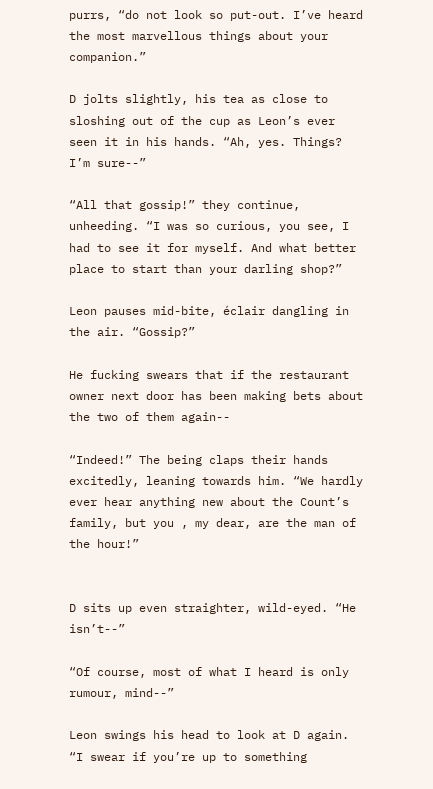purrs, “do not look so put-out. I’ve heard the most marvellous things about your companion.”

D jolts slightly, his tea as close to sloshing out of the cup as Leon’s ever seen it in his hands. “Ah, yes. Things? I’m sure--”

“All that gossip!” they continue, unheeding. “I was so curious, you see, I had to see it for myself. And what better place to start than your darling shop?”

Leon pauses mid-bite, éclair dangling in the air. “Gossip?”

He fucking swears that if the restaurant owner next door has been making bets about the two of them again--

“Indeed!” The being claps their hands excitedly, leaning towards him. “We hardly ever hear anything new about the Count’s family, but you , my dear, are the man of the hour!”


D sits up even straighter, wild-eyed. “He isn’t--”

“Of course, most of what I heard is only rumour, mind--”

Leon swings his head to look at D again. “I swear if you’re up to something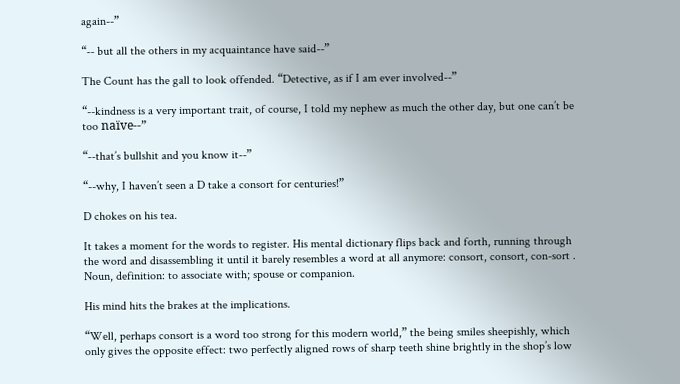again--”

“-- but all the others in my acquaintance have said--”

The Count has the gall to look offended. “Detective, as if I am ever involved--”

“--kindness is a very important trait, of course, I told my nephew as much the other day, but one can’t be too naïve--”

“--that’s bullshit and you know it--”

“--why, I haven’t seen a D take a consort for centuries!”

D chokes on his tea.

It takes a moment for the words to register. His mental dictionary flips back and forth, running through the word and disassembling it until it barely resembles a word at all anymore: consort, consort, con-sort . Noun, definition: to associate with; spouse or companion.

His mind hits the brakes at the implications.

“Well, perhaps consort is a word too strong for this modern world,” the being smiles sheepishly, which only gives the opposite effect: two perfectly aligned rows of sharp teeth shine brightly in the shop’s low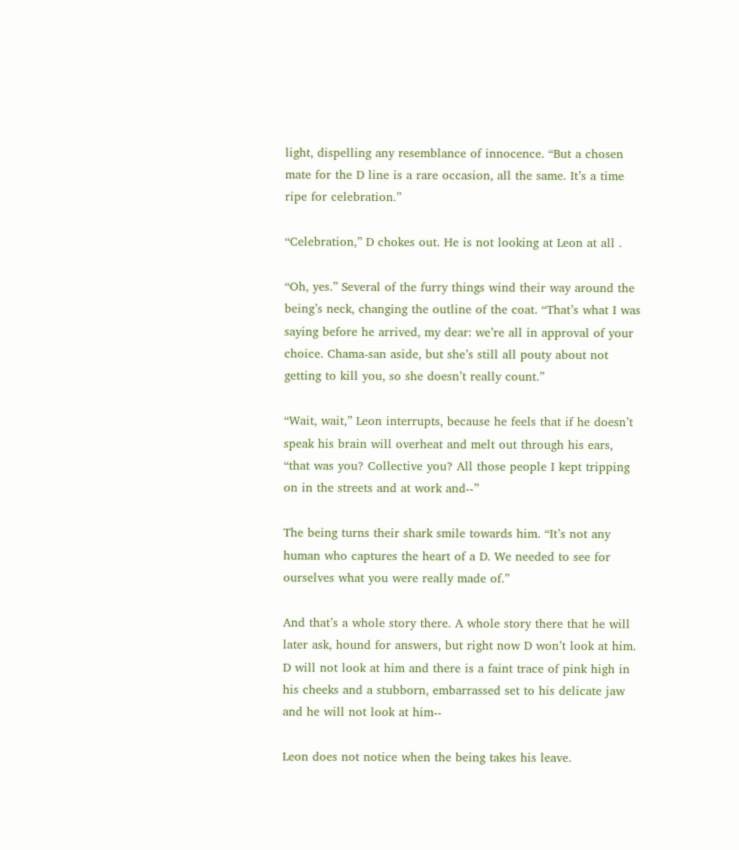light, dispelling any resemblance of innocence. “But a chosen mate for the D line is a rare occasion, all the same. It’s a time ripe for celebration.”

“Celebration,” D chokes out. He is not looking at Leon at all .

“Oh, yes.” Several of the furry things wind their way around the being’s neck, changing the outline of the coat. “That’s what I was saying before he arrived, my dear: we’re all in approval of your choice. Chama-san aside, but she’s still all pouty about not getting to kill you, so she doesn’t really count.”

“Wait, wait,” Leon interrupts, because he feels that if he doesn’t speak his brain will overheat and melt out through his ears, “that was you? Collective you? All those people I kept tripping on in the streets and at work and--”

The being turns their shark smile towards him. “It’s not any human who captures the heart of a D. We needed to see for ourselves what you were really made of.”

And that’s a whole story there. A whole story there that he will later ask, hound for answers, but right now D won’t look at him. D will not look at him and there is a faint trace of pink high in his cheeks and a stubborn, embarrassed set to his delicate jaw and he will not look at him--

Leon does not notice when the being takes his leave.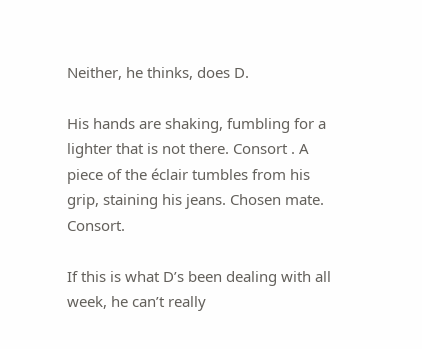Neither, he thinks, does D.

His hands are shaking, fumbling for a lighter that is not there. Consort . A piece of the éclair tumbles from his grip, staining his jeans. Chosen mate. Consort.

If this is what D’s been dealing with all week, he can’t really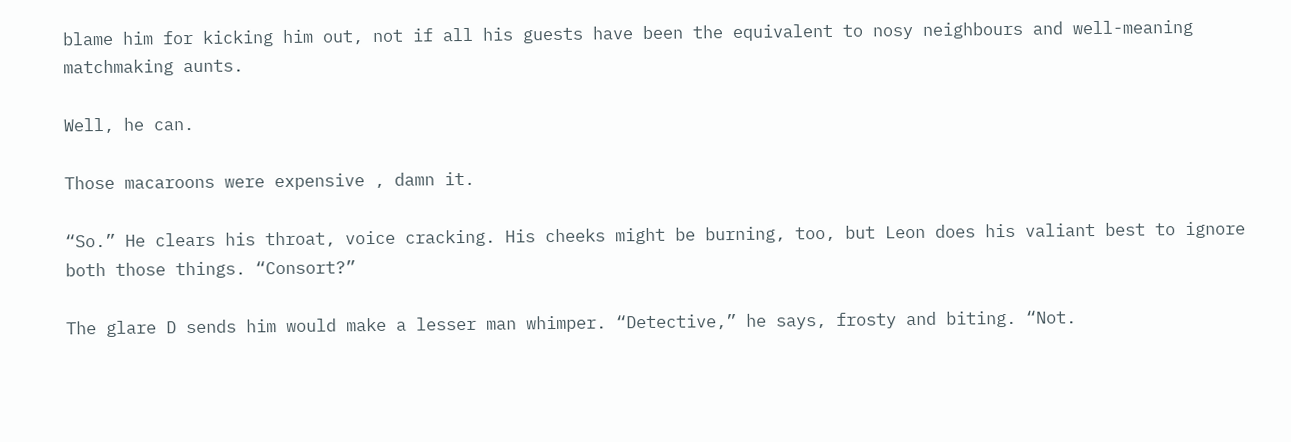blame him for kicking him out, not if all his guests have been the equivalent to nosy neighbours and well-meaning matchmaking aunts.

Well, he can.

Those macaroons were expensive , damn it.

“So.” He clears his throat, voice cracking. His cheeks might be burning, too, but Leon does his valiant best to ignore both those things. “Consort?”

The glare D sends him would make a lesser man whimper. “Detective,” he says, frosty and biting. “Not.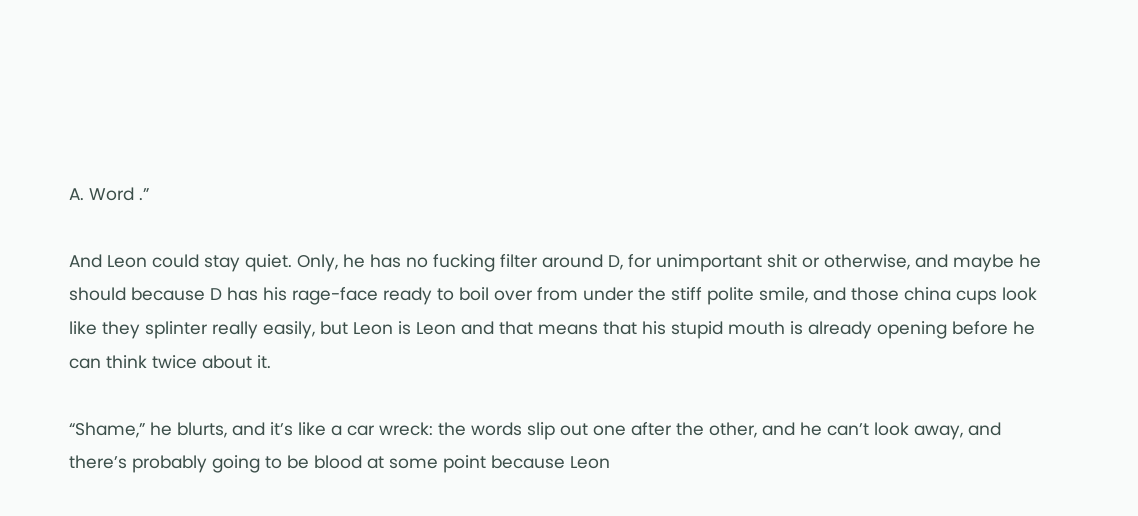A. Word .”

And Leon could stay quiet. Only, he has no fucking filter around D, for unimportant shit or otherwise, and maybe he should because D has his rage-face ready to boil over from under the stiff polite smile, and those china cups look like they splinter really easily, but Leon is Leon and that means that his stupid mouth is already opening before he can think twice about it.

“Shame,” he blurts, and it’s like a car wreck: the words slip out one after the other, and he can’t look away, and there’s probably going to be blood at some point because Leon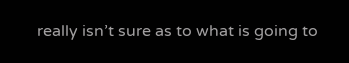really isn’t sure as to what is going to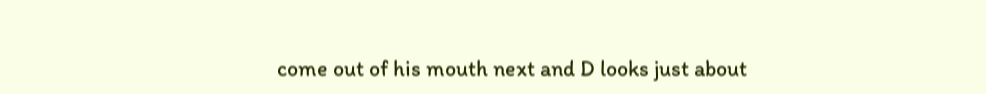come out of his mouth next and D looks just about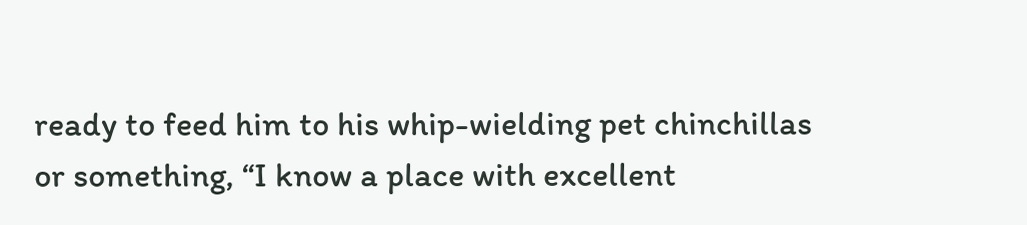ready to feed him to his whip-wielding pet chinchillas or something, “I know a place with excellent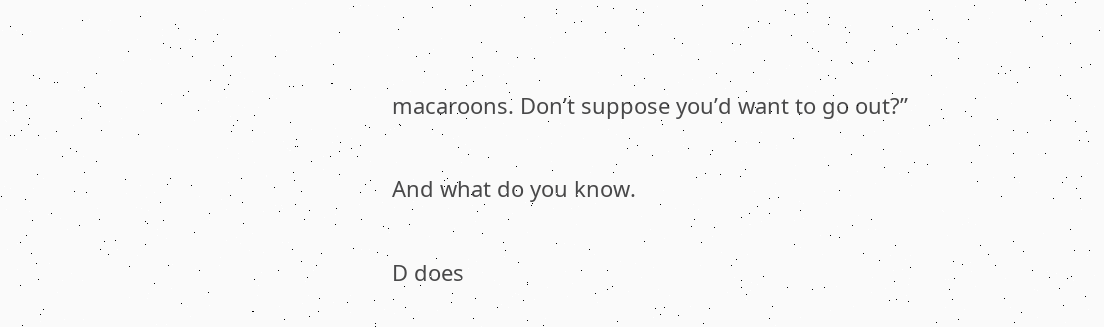macaroons. Don’t suppose you’d want to go out?”

And what do you know.

D does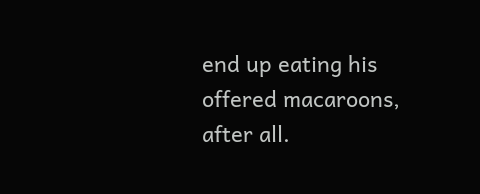end up eating his offered macaroons, after all.